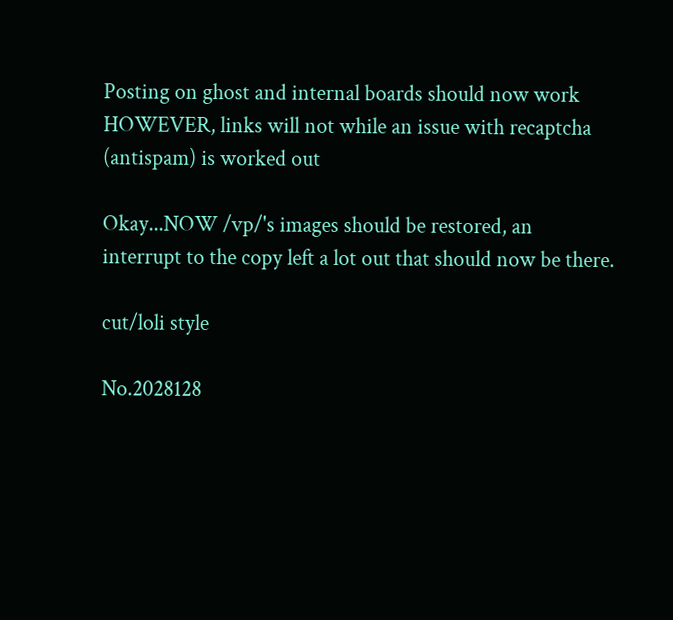Posting on ghost and internal boards should now work HOWEVER, links will not while an issue with recaptcha (antispam) is worked out

Okay...NOW /vp/'s images should be restored, an interrupt to the copy left a lot out that should now be there.

cut/loli style

No.2028128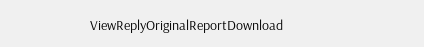ViewReplyOriginalReportDownload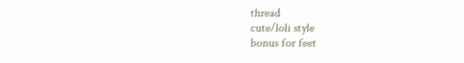thread
cute/loli style
bonus for feet